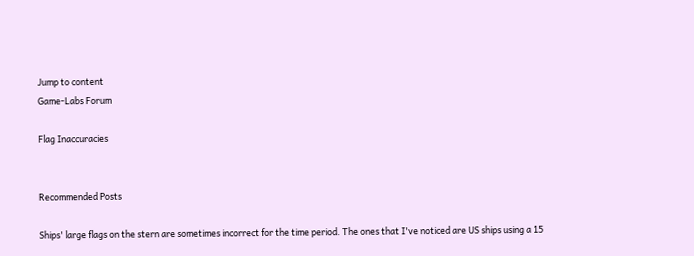Jump to content
Game-Labs Forum

Flag Inaccuracies


Recommended Posts

Ships' large flags on the stern are sometimes incorrect for the time period. The ones that I've noticed are US ships using a 15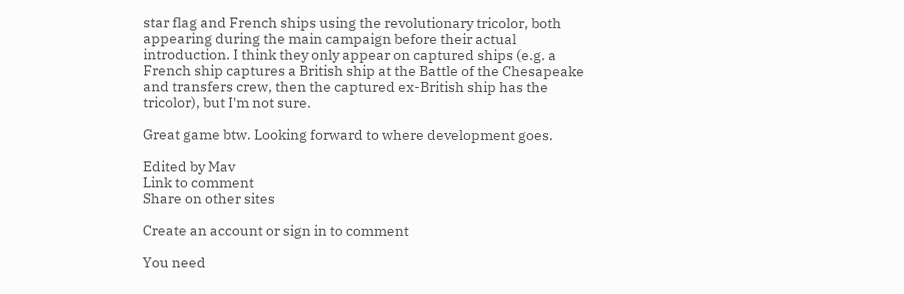star flag and French ships using the revolutionary tricolor, both appearing during the main campaign before their actual introduction. I think they only appear on captured ships (e.g. a French ship captures a British ship at the Battle of the Chesapeake and transfers crew, then the captured ex-British ship has the tricolor), but I'm not sure.

Great game btw. Looking forward to where development goes.

Edited by Mav
Link to comment
Share on other sites

Create an account or sign in to comment

You need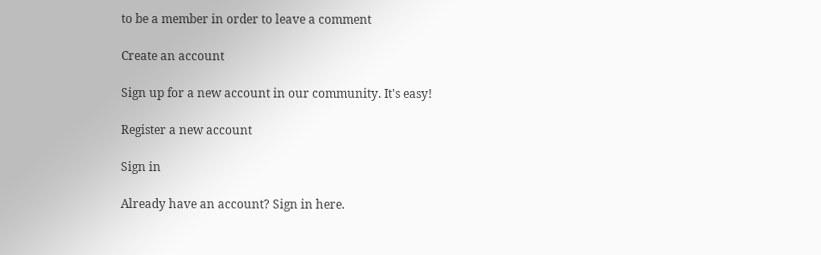to be a member in order to leave a comment

Create an account

Sign up for a new account in our community. It's easy!

Register a new account

Sign in

Already have an account? Sign in here.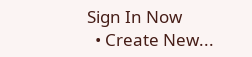Sign In Now
  • Create New...